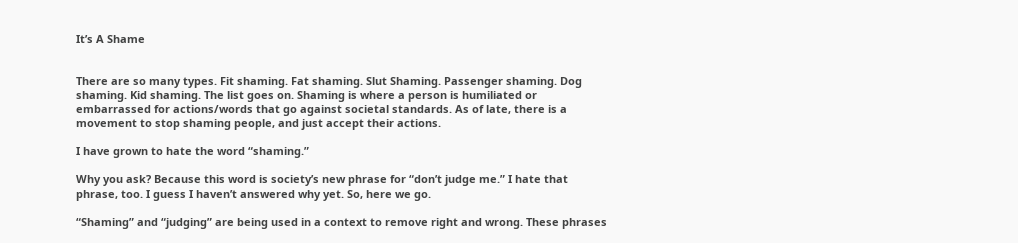It’s A Shame


There are so many types. Fit shaming. Fat shaming. Slut Shaming. Passenger shaming. Dog shaming. Kid shaming. The list goes on. Shaming is where a person is humiliated or embarrassed for actions/words that go against societal standards. As of late, there is a movement to stop shaming people, and just accept their actions.

I have grown to hate the word “shaming.”

Why you ask? Because this word is society’s new phrase for “don’t judge me.” I hate that phrase, too. I guess I haven’t answered why yet. So, here we go.

“Shaming” and “judging” are being used in a context to remove right and wrong. These phrases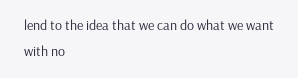lend to the idea that we can do what we want with no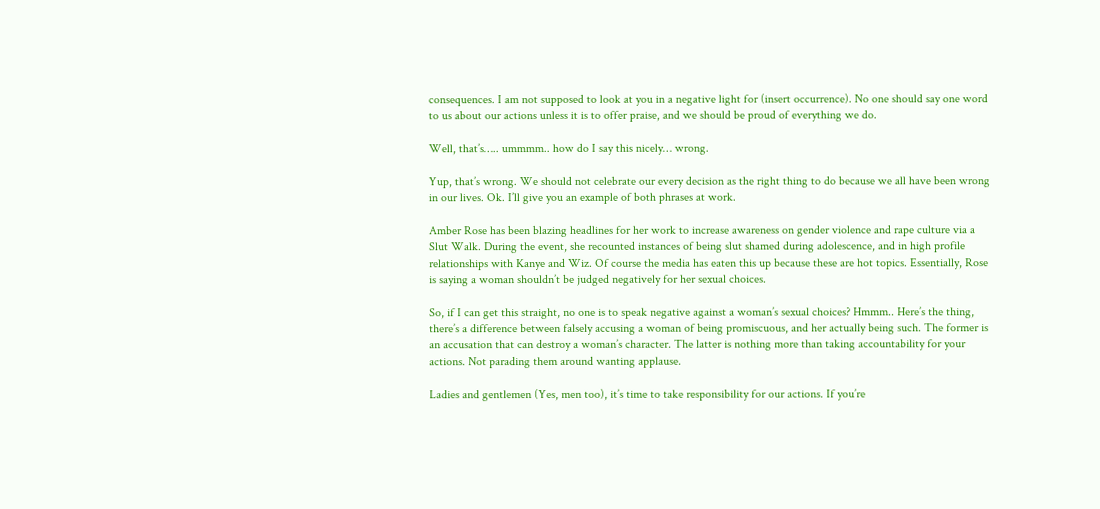consequences. I am not supposed to look at you in a negative light for (insert occurrence). No one should say one word to us about our actions unless it is to offer praise, and we should be proud of everything we do.

Well, that’s….. ummmm.. how do I say this nicely… wrong.

Yup, that’s wrong. We should not celebrate our every decision as the right thing to do because we all have been wrong in our lives. Ok. I’ll give you an example of both phrases at work.

Amber Rose has been blazing headlines for her work to increase awareness on gender violence and rape culture via a Slut Walk. During the event, she recounted instances of being slut shamed during adolescence, and in high profile relationships with Kanye and Wiz. Of course the media has eaten this up because these are hot topics. Essentially, Rose is saying a woman shouldn’t be judged negatively for her sexual choices.

So, if I can get this straight, no one is to speak negative against a woman’s sexual choices? Hmmm.. Here’s the thing, there’s a difference between falsely accusing a woman of being promiscuous, and her actually being such. The former is an accusation that can destroy a woman’s character. The latter is nothing more than taking accountability for your actions. Not parading them around wanting applause.

Ladies and gentlemen (Yes, men too), it’s time to take responsibility for our actions. If you’re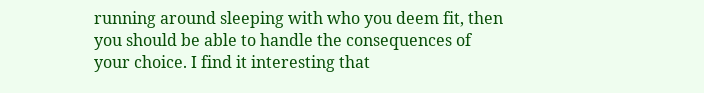running around sleeping with who you deem fit, then you should be able to handle the consequences of your choice. I find it interesting that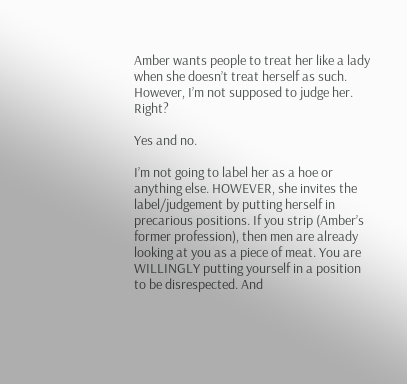Amber wants people to treat her like a lady when she doesn’t treat herself as such. However, I’m not supposed to judge her. Right?

Yes and no.

I’m not going to label her as a hoe or anything else. HOWEVER, she invites the label/judgement by putting herself in precarious positions. If you strip (Amber’s former profession), then men are already looking at you as a piece of meat. You are WILLINGLY putting yourself in a position to be disrespected. And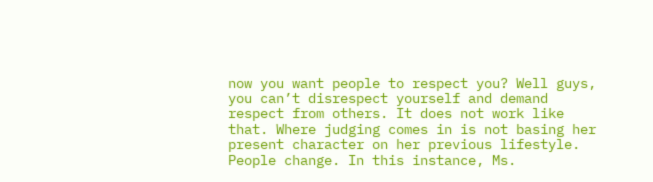now you want people to respect you? Well guys, you can’t disrespect yourself and demand respect from others. It does not work like that. Where judging comes in is not basing her present character on her previous lifestyle. People change. In this instance, Ms.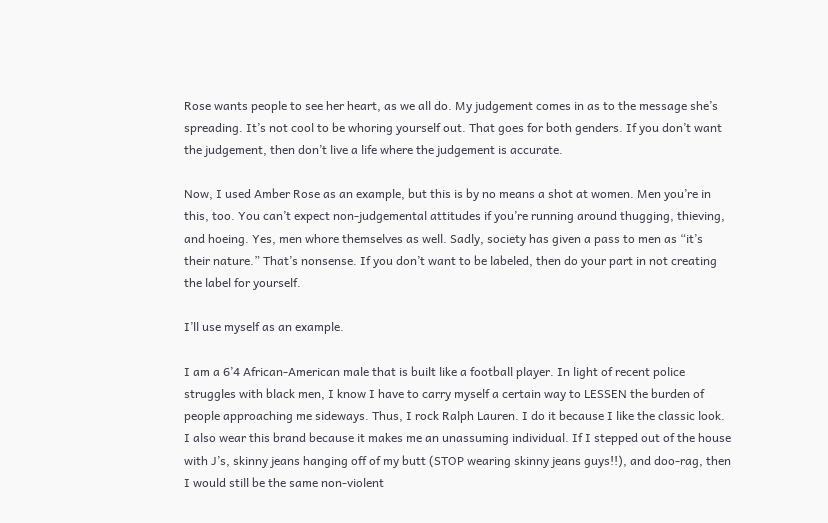Rose wants people to see her heart, as we all do. My judgement comes in as to the message she’s spreading. It’s not cool to be whoring yourself out. That goes for both genders. If you don’t want the judgement, then don’t live a life where the judgement is accurate.

Now, I used Amber Rose as an example, but this is by no means a shot at women. Men you’re in this, too. You can’t expect non-judgemental attitudes if you’re running around thugging, thieving, and hoeing. Yes, men whore themselves as well. Sadly, society has given a pass to men as “it’s their nature.” That’s nonsense. If you don’t want to be labeled, then do your part in not creating the label for yourself.

I’ll use myself as an example.

I am a 6’4 African-American male that is built like a football player. In light of recent police struggles with black men, I know I have to carry myself a certain way to LESSEN the burden of people approaching me sideways. Thus, I rock Ralph Lauren. I do it because I like the classic look. I also wear this brand because it makes me an unassuming individual. If I stepped out of the house with J’s, skinny jeans hanging off of my butt (STOP wearing skinny jeans guys!!), and doo-rag, then I would still be the same non-violent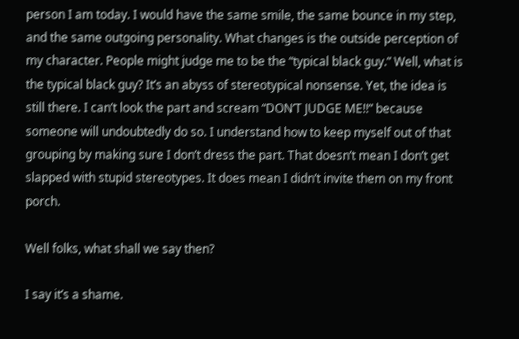person I am today. I would have the same smile, the same bounce in my step, and the same outgoing personality. What changes is the outside perception of my character. People might judge me to be the “typical black guy.” Well, what is the typical black guy? It’s an abyss of stereotypical nonsense. Yet, the idea is still there. I can’t look the part and scream “DON’T JUDGE ME!!” because someone will undoubtedly do so. I understand how to keep myself out of that grouping by making sure I don’t dress the part. That doesn’t mean I don’t get slapped with stupid stereotypes. It does mean I didn’t invite them on my front porch.

Well folks, what shall we say then?

I say it’s a shame.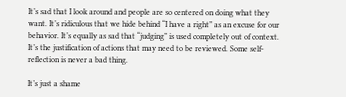It’s sad that I look around and people are so centered on doing what they want. It’s ridiculous that we hide behind “I have a right” as an excuse for our behavior. It’s equally as sad that “judging” is used completely out of context. It’s the justification of actions that may need to be reviewed. Some self-reflection is never a bad thing.

It’s just a shame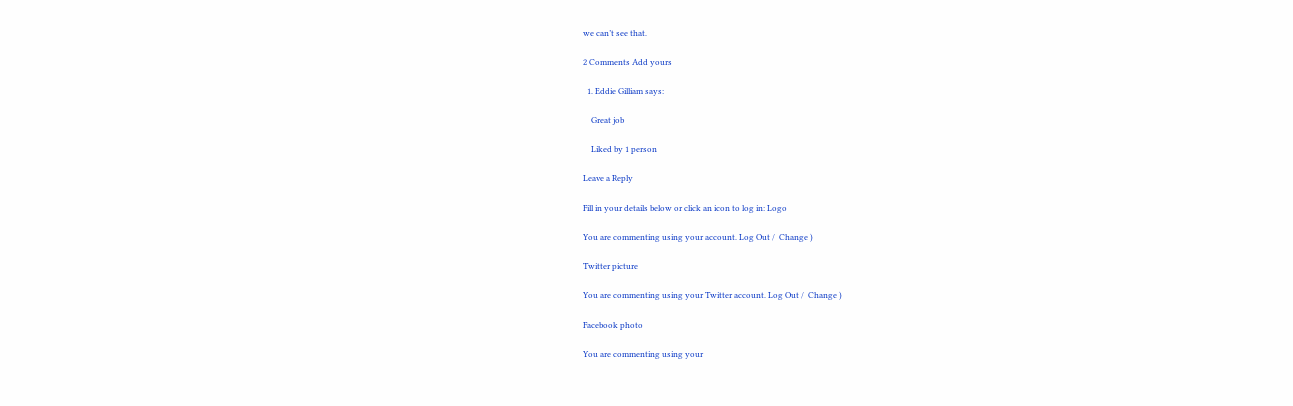we can’t see that.

2 Comments Add yours

  1. Eddie Gilliam says:

    Great job

    Liked by 1 person

Leave a Reply

Fill in your details below or click an icon to log in: Logo

You are commenting using your account. Log Out /  Change )

Twitter picture

You are commenting using your Twitter account. Log Out /  Change )

Facebook photo

You are commenting using your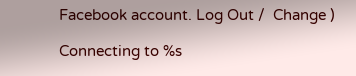Facebook account. Log Out /  Change )

Connecting to %s